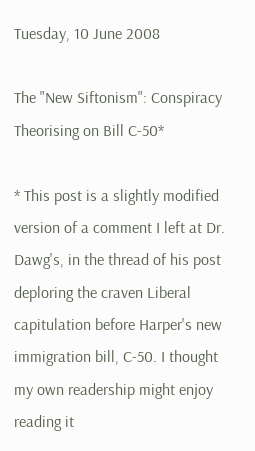Tuesday, 10 June 2008

The "New Siftonism": Conspiracy Theorising on Bill C-50*

* This post is a slightly modified version of a comment I left at Dr. Dawg's, in the thread of his post deploring the craven Liberal capitulation before Harper's new immigration bill, C-50. I thought my own readership might enjoy reading it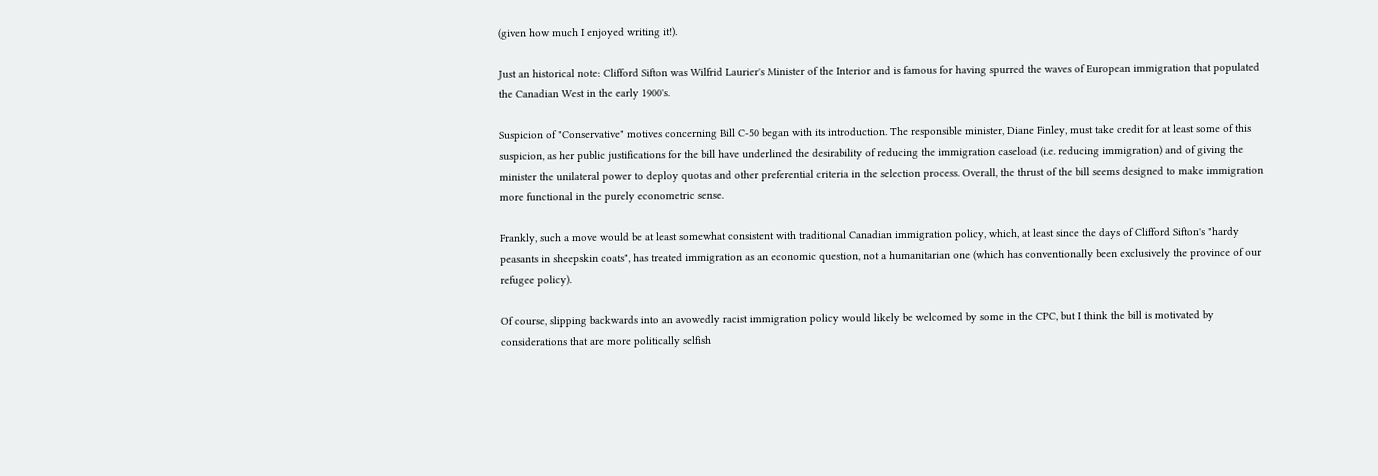(given how much I enjoyed writing it!).

Just an historical note: Clifford Sifton was Wilfrid Laurier's Minister of the Interior and is famous for having spurred the waves of European immigration that populated the Canadian West in the early 1900's.

Suspicion of "Conservative" motives concerning Bill C-50 began with its introduction. The responsible minister, Diane Finley, must take credit for at least some of this suspicion, as her public justifications for the bill have underlined the desirability of reducing the immigration caseload (i.e. reducing immigration) and of giving the minister the unilateral power to deploy quotas and other preferential criteria in the selection process. Overall, the thrust of the bill seems designed to make immigration more functional in the purely econometric sense.

Frankly, such a move would be at least somewhat consistent with traditional Canadian immigration policy, which, at least since the days of Clifford Sifton's "hardy peasants in sheepskin coats", has treated immigration as an economic question, not a humanitarian one (which has conventionally been exclusively the province of our refugee policy).

Of course, slipping backwards into an avowedly racist immigration policy would likely be welcomed by some in the CPC, but I think the bill is motivated by considerations that are more politically selfish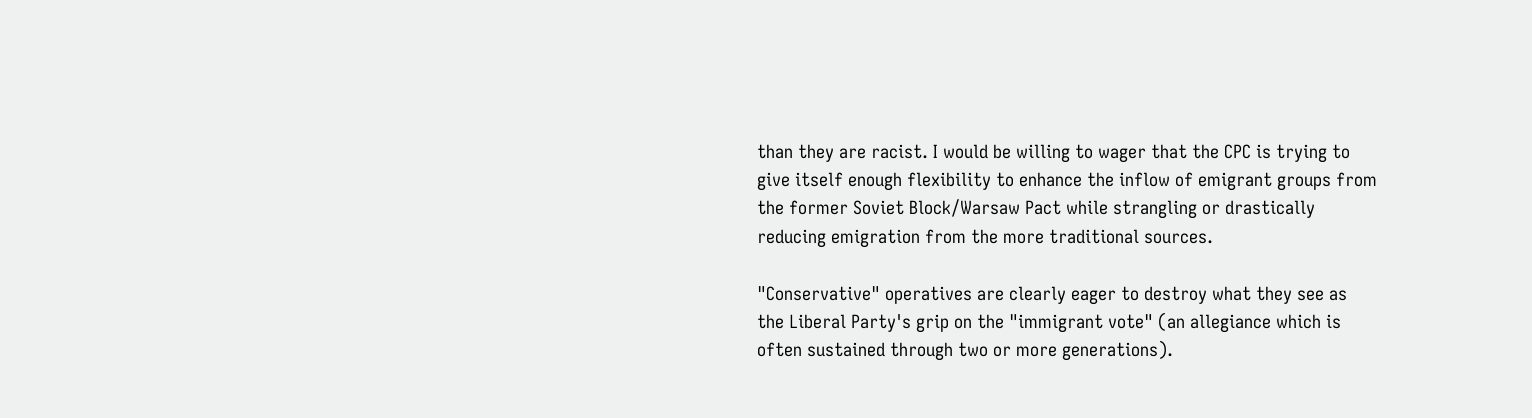than they are racist. I would be willing to wager that the CPC is trying to give itself enough flexibility to enhance the inflow of emigrant groups from the former Soviet Block/Warsaw Pact while strangling or drastically reducing emigration from the more traditional sources.

"Conservative" operatives are clearly eager to destroy what they see as the Liberal Party's grip on the "immigrant vote" (an allegiance which is often sustained through two or more generations).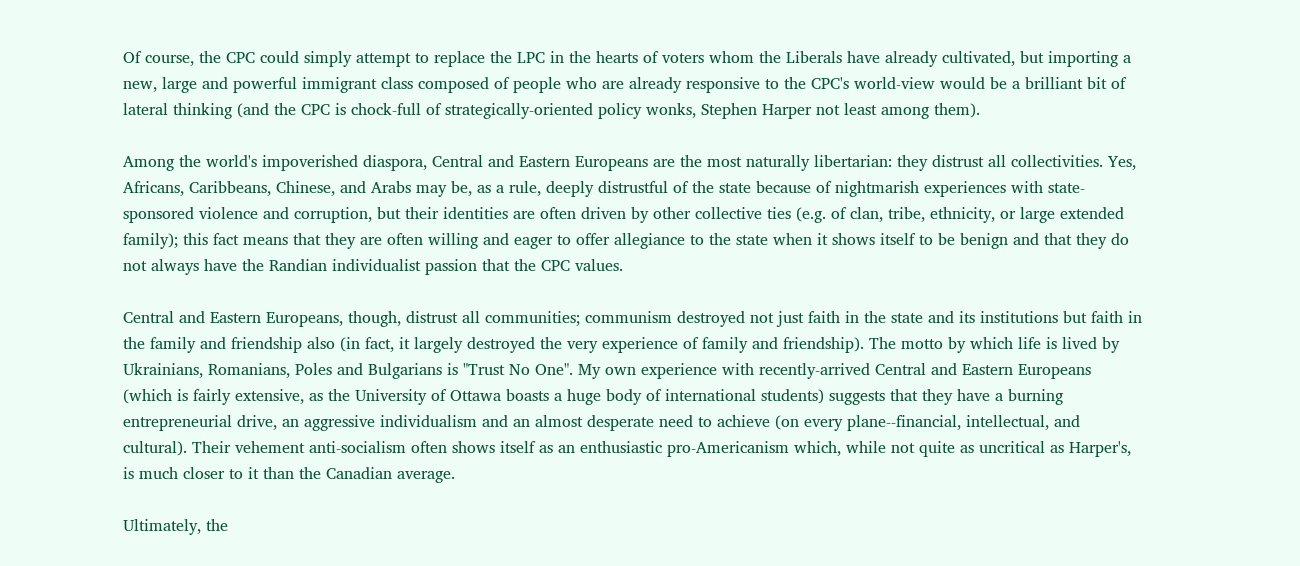Of course, the CPC could simply attempt to replace the LPC in the hearts of voters whom the Liberals have already cultivated, but importing a new, large and powerful immigrant class composed of people who are already responsive to the CPC's world-view would be a brilliant bit of lateral thinking (and the CPC is chock-full of strategically-oriented policy wonks, Stephen Harper not least among them).

Among the world's impoverished diaspora, Central and Eastern Europeans are the most naturally libertarian: they distrust all collectivities. Yes, Africans, Caribbeans, Chinese, and Arabs may be, as a rule, deeply distrustful of the state because of nightmarish experiences with state-sponsored violence and corruption, but their identities are often driven by other collective ties (e.g. of clan, tribe, ethnicity, or large extended family); this fact means that they are often willing and eager to offer allegiance to the state when it shows itself to be benign and that they do not always have the Randian individualist passion that the CPC values.

Central and Eastern Europeans, though, distrust all communities; communism destroyed not just faith in the state and its institutions but faith in the family and friendship also (in fact, it largely destroyed the very experience of family and friendship). The motto by which life is lived by Ukrainians, Romanians, Poles and Bulgarians is "Trust No One". My own experience with recently-arrived Central and Eastern Europeans (which is fairly extensive, as the University of Ottawa boasts a huge body of international students) suggests that they have a burning entrepreneurial drive, an aggressive individualism and an almost desperate need to achieve (on every plane--financial, intellectual, and cultural). Their vehement anti-socialism often shows itself as an enthusiastic pro-Americanism which, while not quite as uncritical as Harper's, is much closer to it than the Canadian average.

Ultimately, the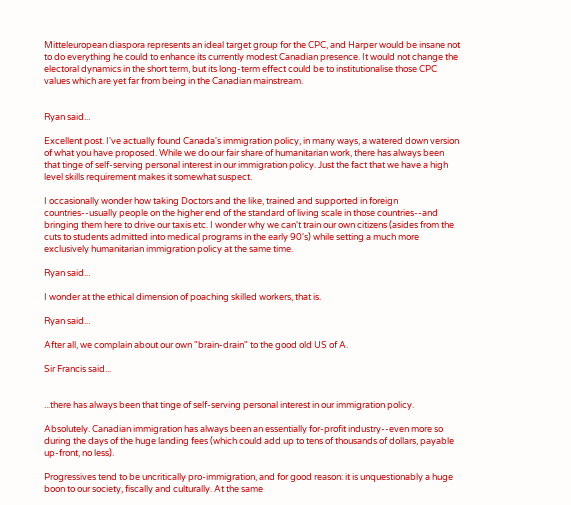Mitteleuropean diaspora represents an ideal target group for the CPC, and Harper would be insane not to do everything he could to enhance its currently modest Canadian presence. It would not change the electoral dynamics in the short term, but its long-term effect could be to institutionalise those CPC values which are yet far from being in the Canadian mainstream.


Ryan said...

Excellent post. I've actually found Canada's immigration policy, in many ways, a watered down version of what you have proposed. While we do our fair share of humanitarian work, there has always been that tinge of self-serving personal interest in our immigration policy. Just the fact that we have a high level skills requirement makes it somewhat suspect.

I occasionally wonder how taking Doctors and the like, trained and supported in foreign countries--usually people on the higher end of the standard of living scale in those countries--and bringing them here to drive our taxis etc. I wonder why we can't train our own citizens (asides from the cuts to students admitted into medical programs in the early 90's) while setting a much more exclusively humanitarian immigration policy at the same time.

Ryan said...

I wonder at the ethical dimension of poaching skilled workers, that is.

Ryan said...

After all, we complain about our own "brain-drain" to the good old US of A.

Sir Francis said...


...there has always been that tinge of self-serving personal interest in our immigration policy.

Absolutely. Canadian immigration has always been an essentially for-profit industry--even more so during the days of the huge landing fees (which could add up to tens of thousands of dollars, payable up-front, no less).

Progressives tend to be uncritically pro-immigration, and for good reason: it is unquestionably a huge boon to our society, fiscally and culturally. At the same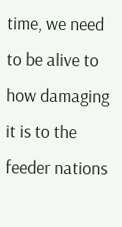time, we need to be alive to how damaging it is to the feeder nations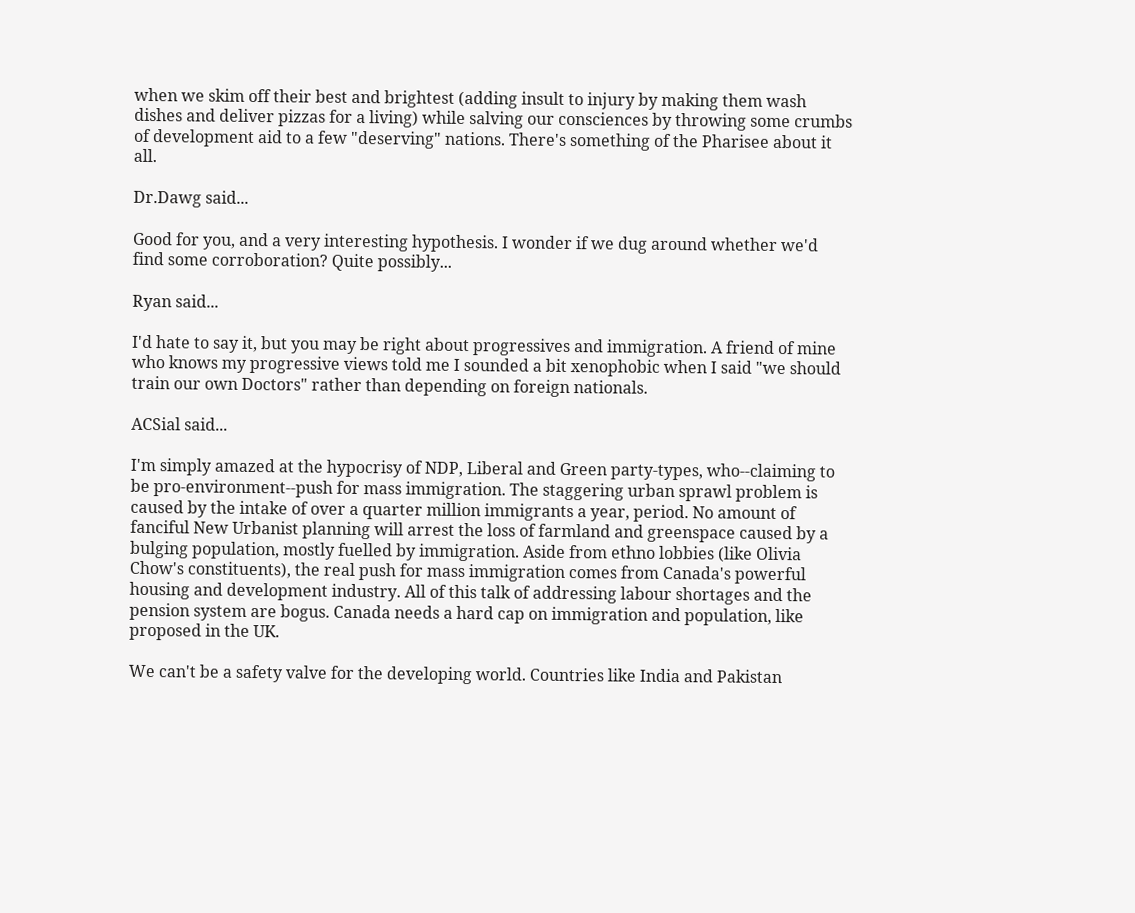when we skim off their best and brightest (adding insult to injury by making them wash dishes and deliver pizzas for a living) while salving our consciences by throwing some crumbs of development aid to a few "deserving" nations. There's something of the Pharisee about it all.

Dr.Dawg said...

Good for you, and a very interesting hypothesis. I wonder if we dug around whether we'd find some corroboration? Quite possibly...

Ryan said...

I'd hate to say it, but you may be right about progressives and immigration. A friend of mine who knows my progressive views told me I sounded a bit xenophobic when I said "we should train our own Doctors" rather than depending on foreign nationals.

ACSial said...

I'm simply amazed at the hypocrisy of NDP, Liberal and Green party-types, who--claiming to be pro-environment--push for mass immigration. The staggering urban sprawl problem is caused by the intake of over a quarter million immigrants a year, period. No amount of fanciful New Urbanist planning will arrest the loss of farmland and greenspace caused by a bulging population, mostly fuelled by immigration. Aside from ethno lobbies (like Olivia Chow's constituents), the real push for mass immigration comes from Canada's powerful housing and development industry. All of this talk of addressing labour shortages and the pension system are bogus. Canada needs a hard cap on immigration and population, like proposed in the UK.

We can't be a safety valve for the developing world. Countries like India and Pakistan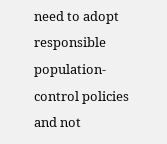need to adopt responsible population-control policies and not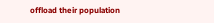offload their population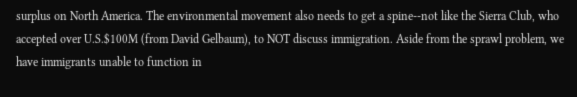surplus on North America. The environmental movement also needs to get a spine--not like the Sierra Club, who accepted over U.S.$100M (from David Gelbaum), to NOT discuss immigration. Aside from the sprawl problem, we have immigrants unable to function in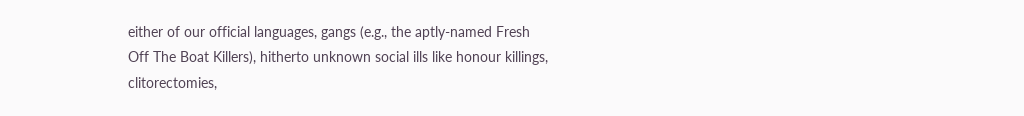either of our official languages, gangs (e.g., the aptly-named Fresh Off The Boat Killers), hitherto unknown social ills like honour killings, clitorectomies,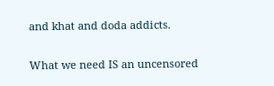and khat and doda addicts.

What we need IS an uncensored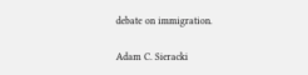debate on immigration.

Adam C. Sieracki